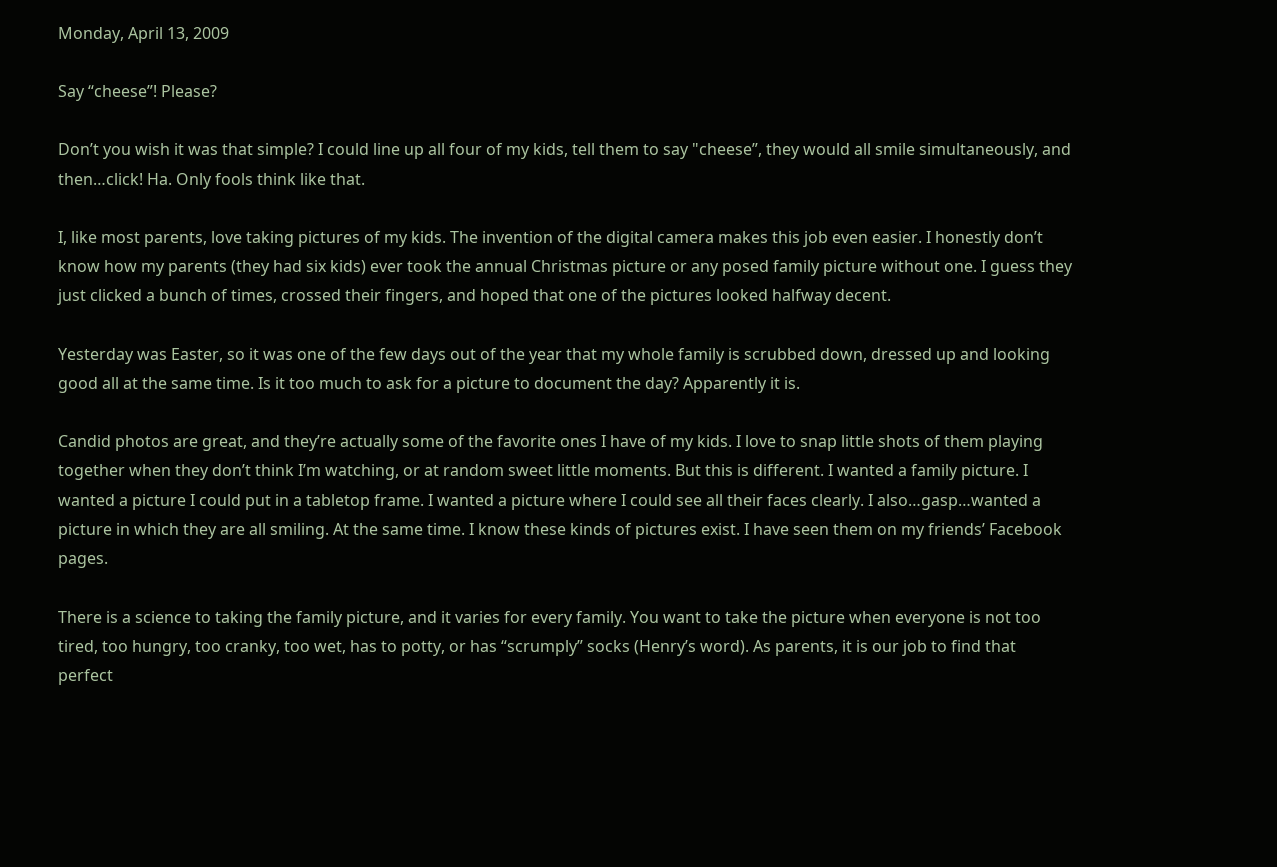Monday, April 13, 2009

Say “cheese”! Please?

Don’t you wish it was that simple? I could line up all four of my kids, tell them to say "cheese”, they would all smile simultaneously, and then…click! Ha. Only fools think like that.

I, like most parents, love taking pictures of my kids. The invention of the digital camera makes this job even easier. I honestly don’t know how my parents (they had six kids) ever took the annual Christmas picture or any posed family picture without one. I guess they just clicked a bunch of times, crossed their fingers, and hoped that one of the pictures looked halfway decent.

Yesterday was Easter, so it was one of the few days out of the year that my whole family is scrubbed down, dressed up and looking good all at the same time. Is it too much to ask for a picture to document the day? Apparently it is.

Candid photos are great, and they’re actually some of the favorite ones I have of my kids. I love to snap little shots of them playing together when they don’t think I’m watching, or at random sweet little moments. But this is different. I wanted a family picture. I wanted a picture I could put in a tabletop frame. I wanted a picture where I could see all their faces clearly. I also…gasp…wanted a picture in which they are all smiling. At the same time. I know these kinds of pictures exist. I have seen them on my friends’ Facebook pages.

There is a science to taking the family picture, and it varies for every family. You want to take the picture when everyone is not too tired, too hungry, too cranky, too wet, has to potty, or has “scrumply” socks (Henry’s word). As parents, it is our job to find that perfect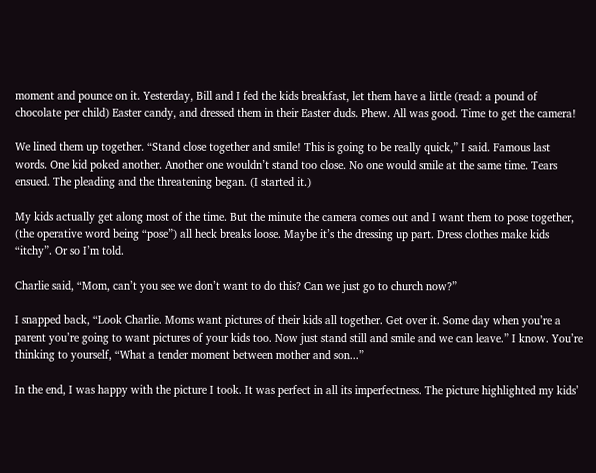moment and pounce on it. Yesterday, Bill and I fed the kids breakfast, let them have a little (read: a pound of chocolate per child) Easter candy, and dressed them in their Easter duds. Phew. All was good. Time to get the camera!

We lined them up together. “Stand close together and smile! This is going to be really quick,” I said. Famous last words. One kid poked another. Another one wouldn’t stand too close. No one would smile at the same time. Tears ensued. The pleading and the threatening began. (I started it.)

My kids actually get along most of the time. But the minute the camera comes out and I want them to pose together, (the operative word being “pose”) all heck breaks loose. Maybe it’s the dressing up part. Dress clothes make kids “itchy”. Or so I’m told.

Charlie said, “Mom, can’t you see we don’t want to do this? Can we just go to church now?”

I snapped back, “Look Charlie. Moms want pictures of their kids all together. Get over it. Some day when you’re a parent you’re going to want pictures of your kids too. Now just stand still and smile and we can leave.” I know. You’re thinking to yourself, “What a tender moment between mother and son...”

In the end, I was happy with the picture I took. It was perfect in all its imperfectness. The picture highlighted my kids’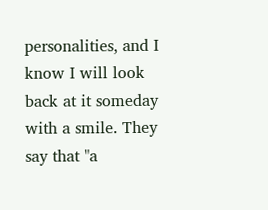personalities, and I know I will look back at it someday with a smile. They say that "a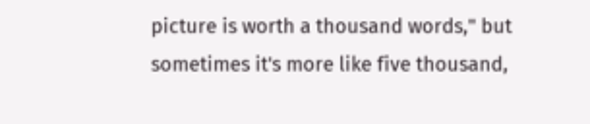picture is worth a thousand words," but sometimes it's more like five thousand,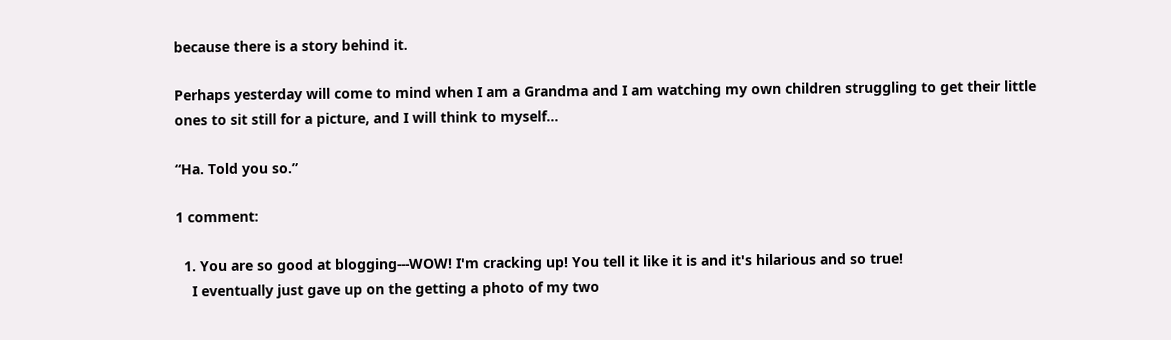because there is a story behind it.

Perhaps yesterday will come to mind when I am a Grandma and I am watching my own children struggling to get their little ones to sit still for a picture, and I will think to myself...

“Ha. Told you so.”

1 comment:

  1. You are so good at blogging---WOW! I'm cracking up! You tell it like it is and it's hilarious and so true!
    I eventually just gave up on the getting a photo of my two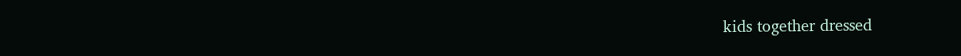kids together dressed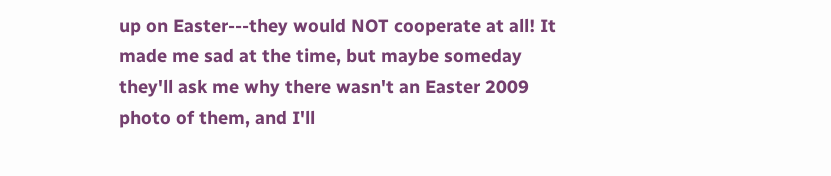up on Easter---they would NOT cooperate at all! It made me sad at the time, but maybe someday they'll ask me why there wasn't an Easter 2009 photo of them, and I'll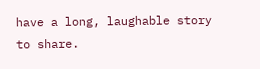have a long, laughable story to share.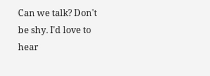Can we talk? Don't be shy. I'd love to hear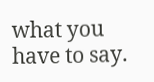what you have to say.